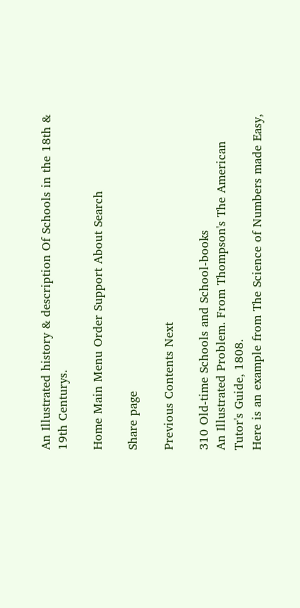An Illustrated history & description Of Schools in the 18th & 19th Centurys.

Home Main Menu Order Support About Search

Share page

Previous Contents Next

310 Old-time Schools and School-books
An Illustrated Problem. From Thompson's The American Tutor's Guide, 1808.
Here is an example from The Science of Numbers made Easy,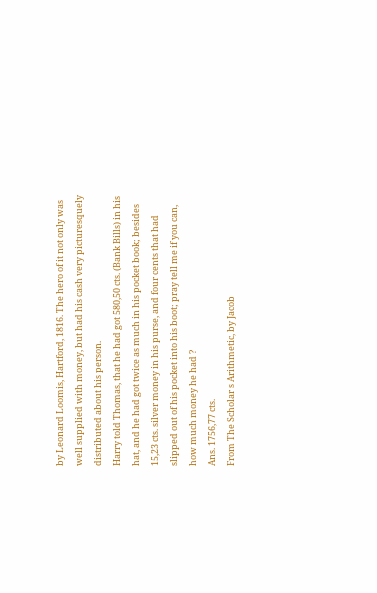by Leonard Loomis, Hartford, 1816. The hero of it not only was well supplied with money, but had his cash very picturesquely distributed about his person.
Harry told Thomas, that he had got 580,50 cts. (Bank Bills) in his hat, and he had got twice as much in his pocket book; besides 15,23 cts. silver money in his purse, and four cents that had slipped out of his pocket into his boot; pray tell me if you can, how much money he had ?
Ans. 1756,77 cts.
From The Scholar s Arithmetic, by Jacob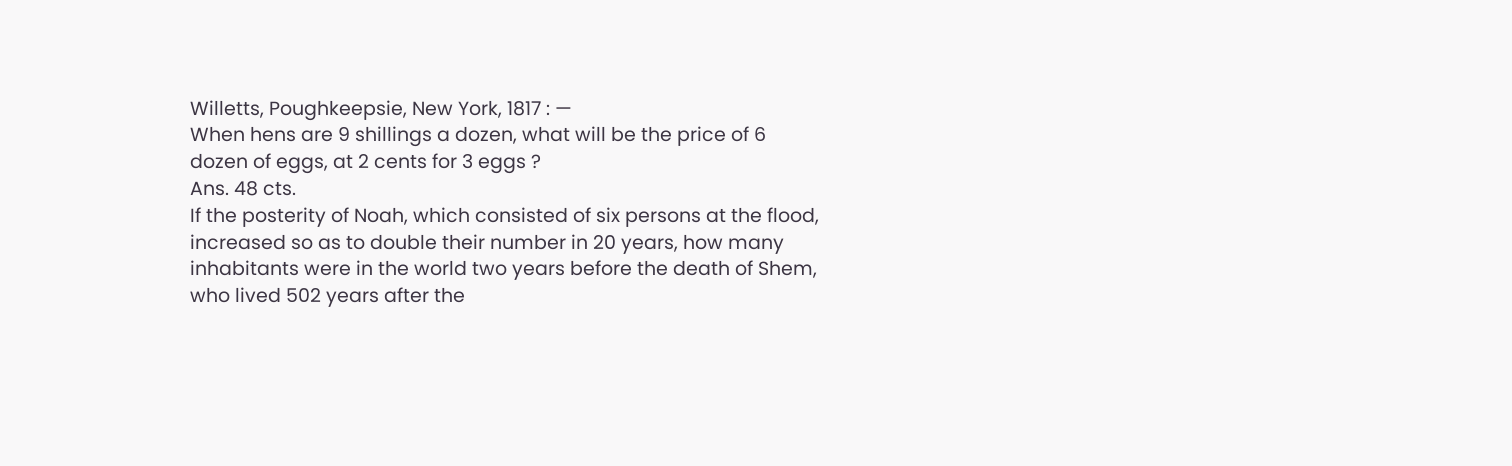Willetts, Poughkeepsie, New York, 1817 : —
When hens are 9 shillings a dozen, what will be the price of 6 dozen of eggs, at 2 cents for 3 eggs ?
Ans. 48 cts.
If the posterity of Noah, which consisted of six persons at the flood, increased so as to double their number in 20 years, how many inhabitants were in the world two years before the death of Shem, who lived 502 years after the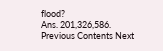flood?                                                                 Ans. 201,326,586.
Previous Contents Next